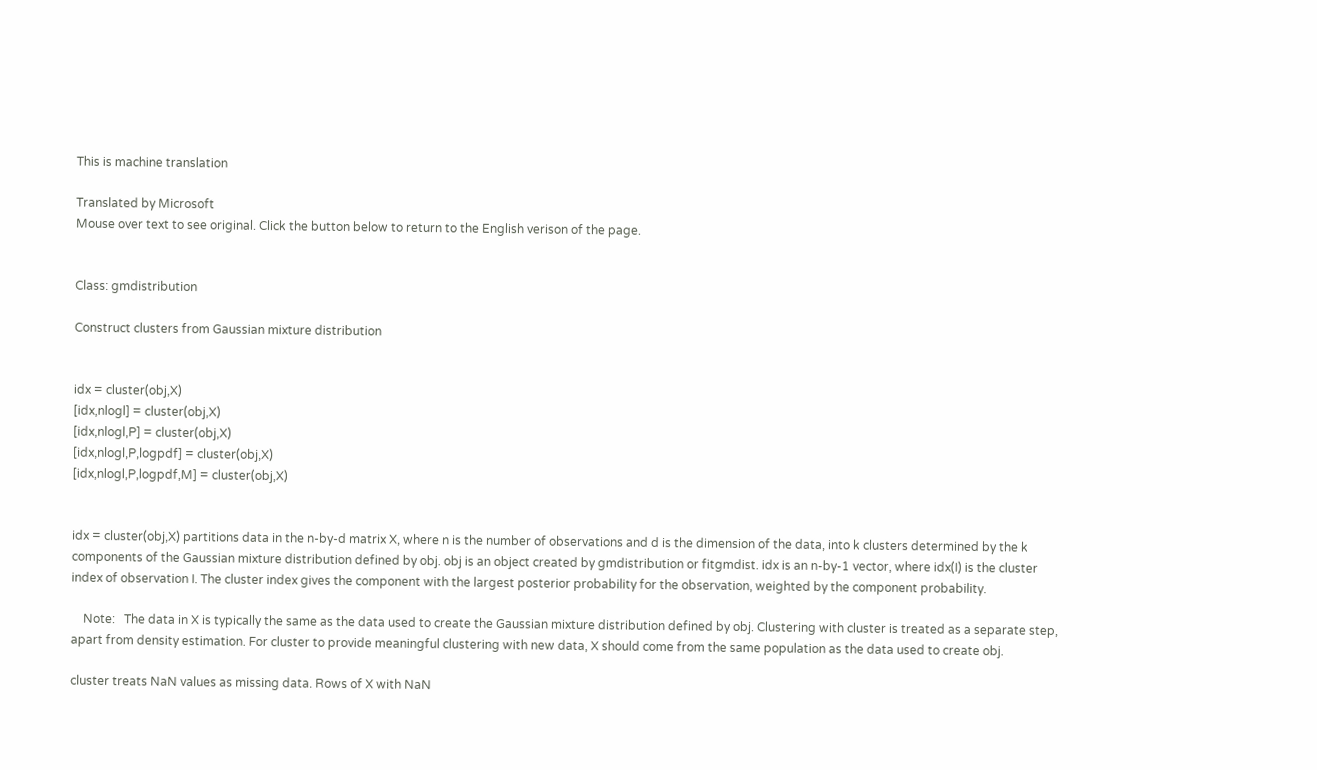This is machine translation

Translated by Microsoft
Mouse over text to see original. Click the button below to return to the English verison of the page.


Class: gmdistribution

Construct clusters from Gaussian mixture distribution


idx = cluster(obj,X)
[idx,nlogl] = cluster(obj,X)
[idx,nlogl,P] = cluster(obj,X)
[idx,nlogl,P,logpdf] = cluster(obj,X)
[idx,nlogl,P,logpdf,M] = cluster(obj,X)


idx = cluster(obj,X) partitions data in the n-by-d matrix X, where n is the number of observations and d is the dimension of the data, into k clusters determined by the k components of the Gaussian mixture distribution defined by obj. obj is an object created by gmdistribution or fitgmdist. idx is an n-by-1 vector, where idx(I) is the cluster index of observation I. The cluster index gives the component with the largest posterior probability for the observation, weighted by the component probability.

    Note:   The data in X is typically the same as the data used to create the Gaussian mixture distribution defined by obj. Clustering with cluster is treated as a separate step, apart from density estimation. For cluster to provide meaningful clustering with new data, X should come from the same population as the data used to create obj.

cluster treats NaN values as missing data. Rows of X with NaN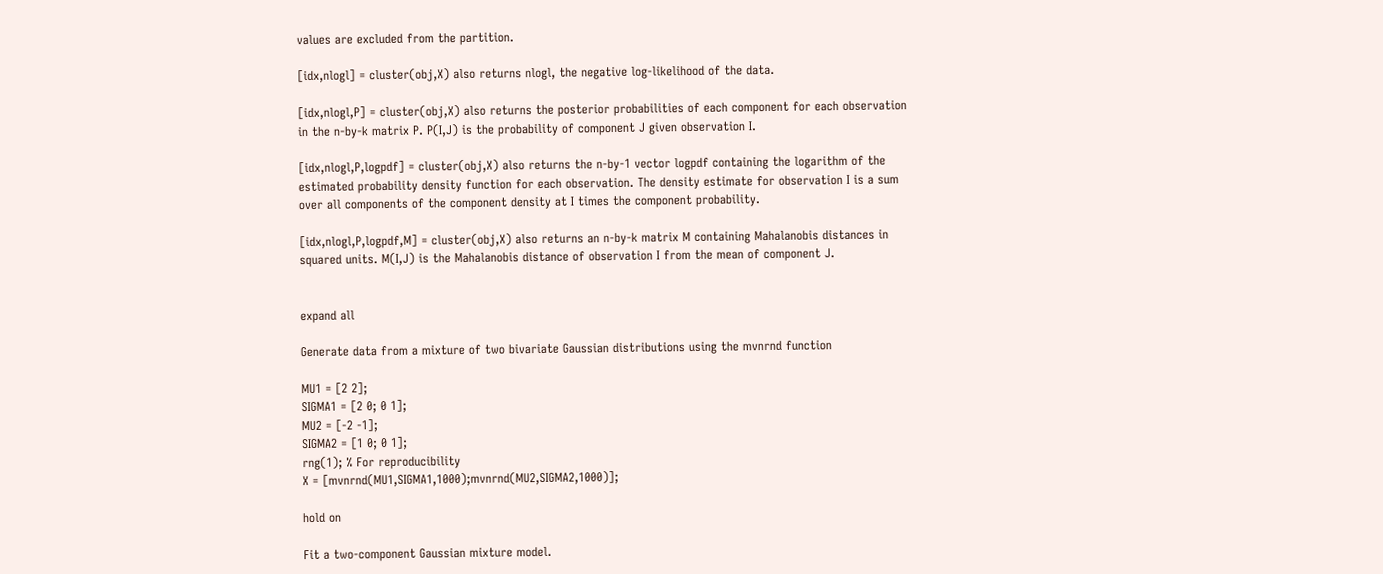values are excluded from the partition.

[idx,nlogl] = cluster(obj,X) also returns nlogl, the negative log-likelihood of the data.

[idx,nlogl,P] = cluster(obj,X) also returns the posterior probabilities of each component for each observation in the n-by-k matrix P. P(I,J) is the probability of component J given observation I.

[idx,nlogl,P,logpdf] = cluster(obj,X) also returns the n-by-1 vector logpdf containing the logarithm of the estimated probability density function for each observation. The density estimate for observation I is a sum over all components of the component density at I times the component probability.

[idx,nlogl,P,logpdf,M] = cluster(obj,X) also returns an n-by-k matrix M containing Mahalanobis distances in squared units. M(I,J) is the Mahalanobis distance of observation I from the mean of component J.


expand all

Generate data from a mixture of two bivariate Gaussian distributions using the mvnrnd function

MU1 = [2 2];
SIGMA1 = [2 0; 0 1];
MU2 = [-2 -1];
SIGMA2 = [1 0; 0 1];
rng(1); % For reproducibility
X = [mvnrnd(MU1,SIGMA1,1000);mvnrnd(MU2,SIGMA2,1000)];

hold on

Fit a two-component Gaussian mixture model.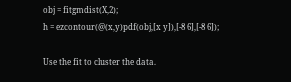obj = fitgmdist(X,2);
h = ezcontour(@(x,y)pdf(obj,[x y]),[-8 6],[-8 6]);

Use the fit to cluster the data.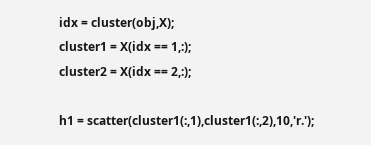idx = cluster(obj,X);
cluster1 = X(idx == 1,:);
cluster2 = X(idx == 2,:);

h1 = scatter(cluster1(:,1),cluster1(:,2),10,'r.');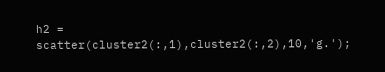h2 = scatter(cluster2(:,1),cluster2(:,2),10,'g.');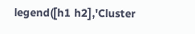legend([h1 h2],'Cluster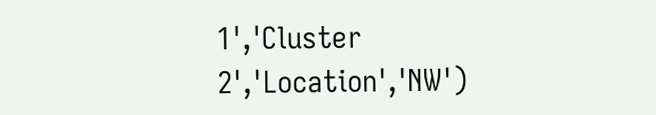1','Cluster 2','Location','NW')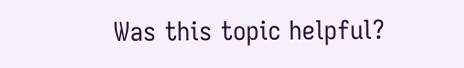Was this topic helpful?